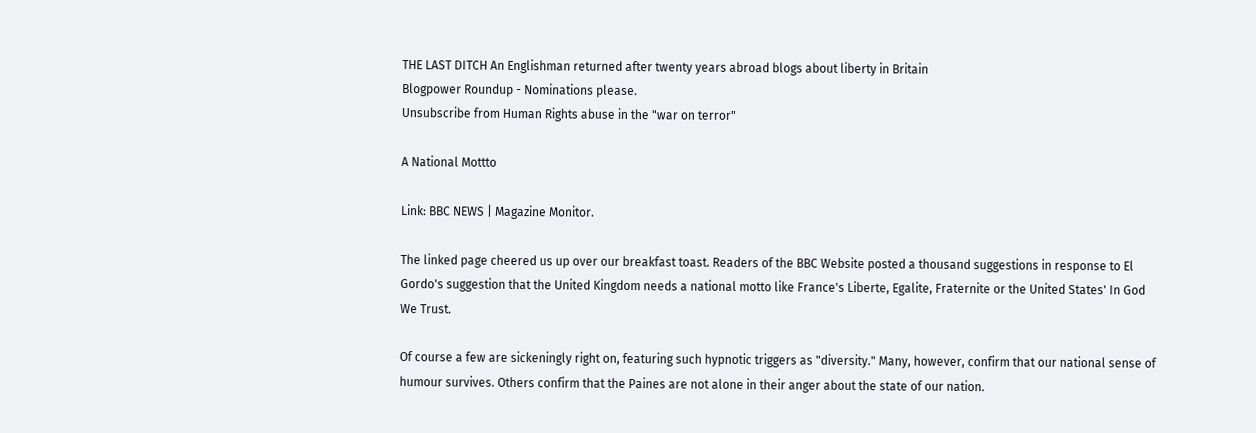THE LAST DITCH An Englishman returned after twenty years abroad blogs about liberty in Britain
Blogpower Roundup - Nominations please.
Unsubscribe from Human Rights abuse in the "war on terror"

A National Mottto

Link: BBC NEWS | Magazine Monitor.

The linked page cheered us up over our breakfast toast. Readers of the BBC Website posted a thousand suggestions in response to El Gordo's suggestion that the United Kingdom needs a national motto like France's Liberte, Egalite, Fraternite or the United States' In God We Trust.

Of course a few are sickeningly right on, featuring such hypnotic triggers as "diversity." Many, however, confirm that our national sense of humour survives. Others confirm that the Paines are not alone in their anger about the state of our nation.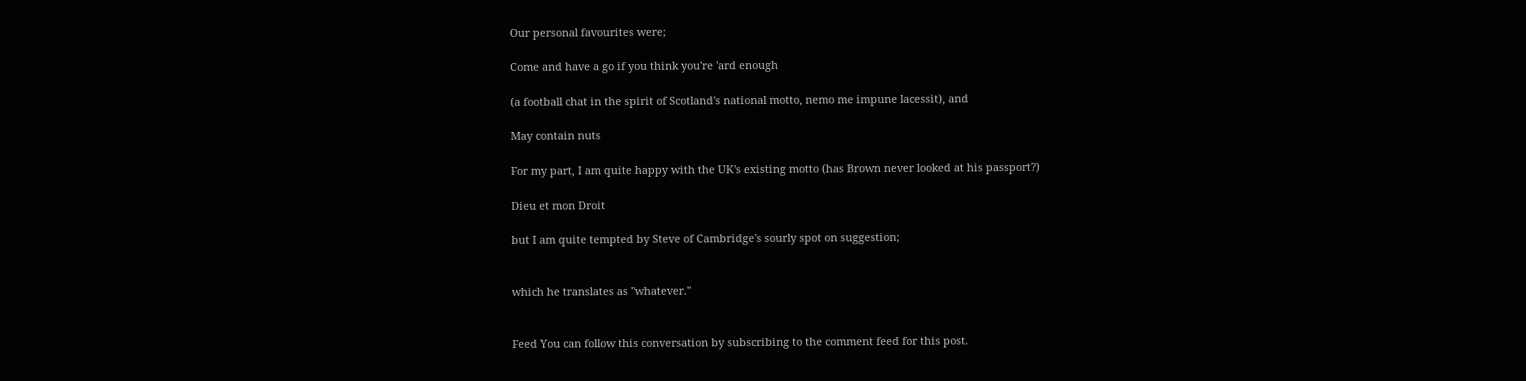Our personal favourites were;

Come and have a go if you think you're 'ard enough

(a football chat in the spirit of Scotland's national motto, nemo me impune lacessit), and

May contain nuts

For my part, I am quite happy with the UK's existing motto (has Brown never looked at his passport?)

Dieu et mon Droit

but I am quite tempted by Steve of Cambridge's sourly spot on suggestion;


which he translates as "whatever."


Feed You can follow this conversation by subscribing to the comment feed for this post.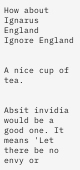How about
Ignarus England
Ignore England


A nice cup of tea.


Absit invidia would be a good one. It means 'Let there be no envy or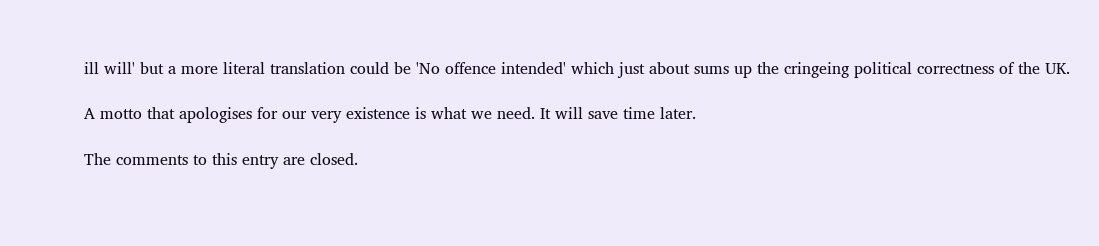ill will' but a more literal translation could be 'No offence intended' which just about sums up the cringeing political correctness of the UK.

A motto that apologises for our very existence is what we need. It will save time later.

The comments to this entry are closed.